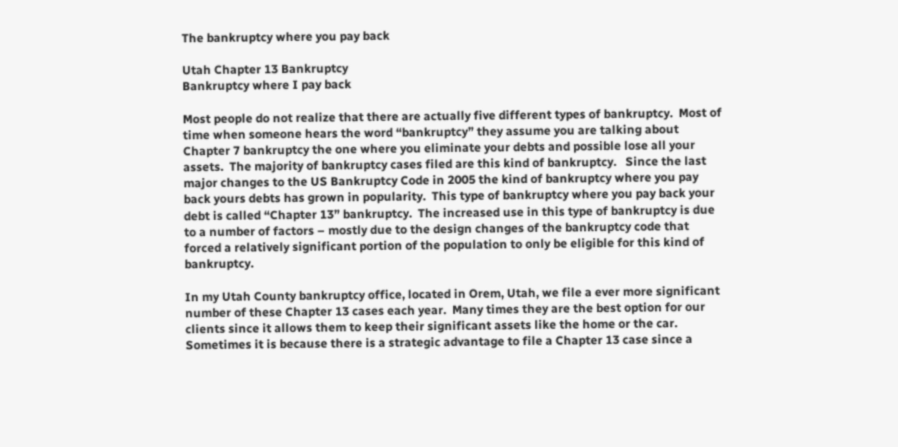The bankruptcy where you pay back

Utah Chapter 13 Bankruptcy
Bankruptcy where I pay back

Most people do not realize that there are actually five different types of bankruptcy.  Most of time when someone hears the word “bankruptcy” they assume you are talking about Chapter 7 bankruptcy the one where you eliminate your debts and possible lose all your assets.  The majority of bankruptcy cases filed are this kind of bankruptcy.   Since the last major changes to the US Bankruptcy Code in 2005 the kind of bankruptcy where you pay back yours debts has grown in popularity.  This type of bankruptcy where you pay back your debt is called “Chapter 13” bankruptcy.  The increased use in this type of bankruptcy is due to a number of factors – mostly due to the design changes of the bankruptcy code that forced a relatively significant portion of the population to only be eligible for this kind of bankruptcy.

In my Utah County bankruptcy office, located in Orem, Utah, we file a ever more significant number of these Chapter 13 cases each year.  Many times they are the best option for our clients since it allows them to keep their significant assets like the home or the car.  Sometimes it is because there is a strategic advantage to file a Chapter 13 case since a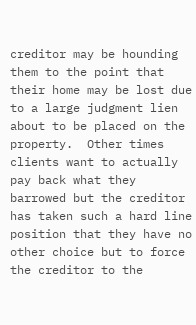creditor may be hounding them to the point that their home may be lost due to a large judgment lien about to be placed on the property.  Other times clients want to actually pay back what they barrowed but the creditor has taken such a hard line position that they have no other choice but to force the creditor to the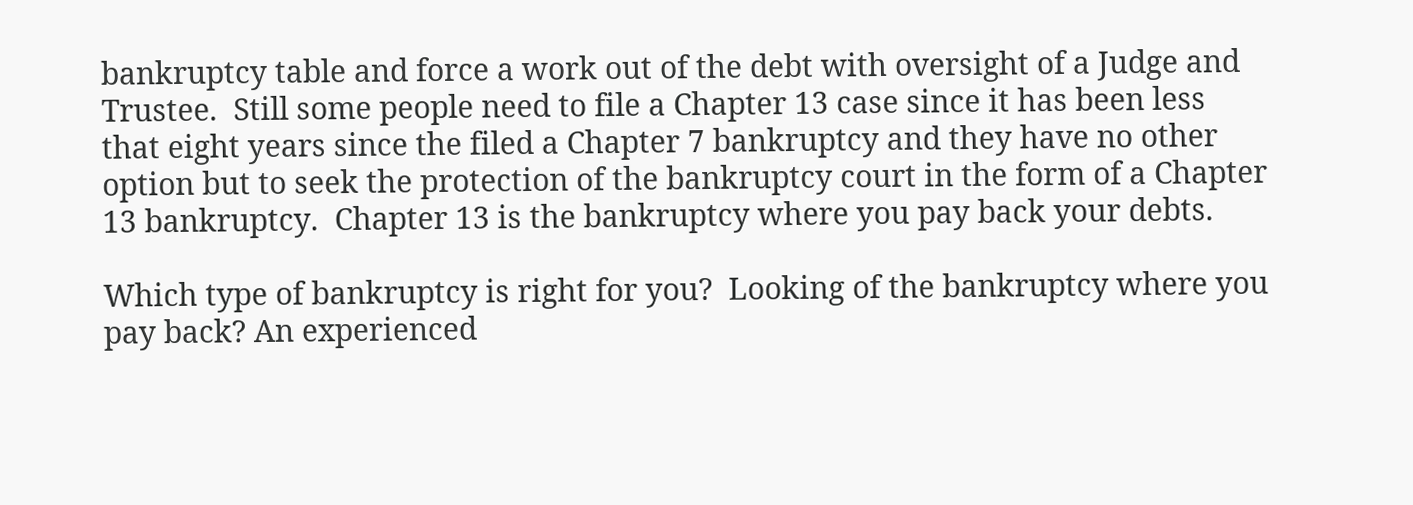bankruptcy table and force a work out of the debt with oversight of a Judge and Trustee.  Still some people need to file a Chapter 13 case since it has been less that eight years since the filed a Chapter 7 bankruptcy and they have no other option but to seek the protection of the bankruptcy court in the form of a Chapter 13 bankruptcy.  Chapter 13 is the bankruptcy where you pay back your debts.

Which type of bankruptcy is right for you?  Looking of the bankruptcy where you pay back? An experienced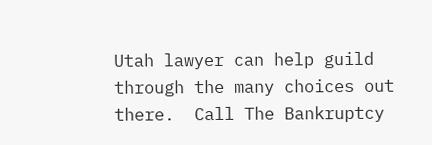Utah lawyer can help guild through the many choices out there.  Call The Bankruptcy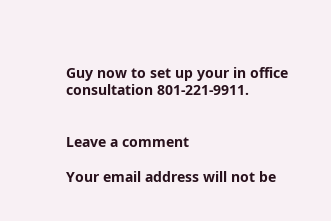Guy now to set up your in office consultation 801-221-9911.


Leave a comment

Your email address will not be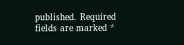published. Required fields are marked *